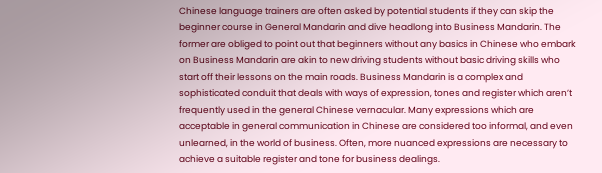Chinese language trainers are often asked by potential students if they can skip the beginner course in General Mandarin and dive headlong into Business Mandarin. The former are obliged to point out that beginners without any basics in Chinese who embark on Business Mandarin are akin to new driving students without basic driving skills who start off their lessons on the main roads. Business Mandarin is a complex and sophisticated conduit that deals with ways of expression, tones and register which aren’t frequently used in the general Chinese vernacular. Many expressions which are acceptable in general communication in Chinese are considered too informal, and even unlearned, in the world of business. Often, more nuanced expressions are necessary to achieve a suitable register and tone for business dealings.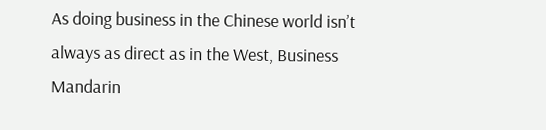As doing business in the Chinese world isn’t always as direct as in the West, Business Mandarin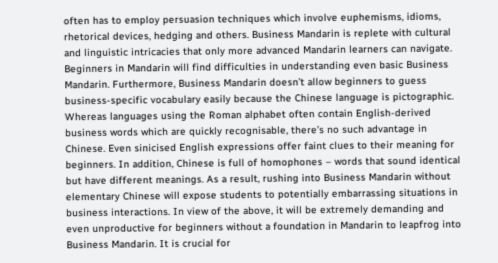often has to employ persuasion techniques which involve euphemisms, idioms, rhetorical devices, hedging and others. Business Mandarin is replete with cultural and linguistic intricacies that only more advanced Mandarin learners can navigate. Beginners in Mandarin will find difficulties in understanding even basic Business Mandarin. Furthermore, Business Mandarin doesn’t allow beginners to guess business-specific vocabulary easily because the Chinese language is pictographic. Whereas languages using the Roman alphabet often contain English-derived business words which are quickly recognisable, there’s no such advantage in Chinese. Even sinicised English expressions offer faint clues to their meaning for beginners. In addition, Chinese is full of homophones – words that sound identical but have different meanings. As a result, rushing into Business Mandarin without elementary Chinese will expose students to potentially embarrassing situations in business interactions. In view of the above, it will be extremely demanding and even unproductive for beginners without a foundation in Mandarin to leapfrog into Business Mandarin. It is crucial for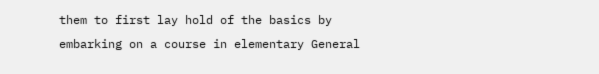them to first lay hold of the basics by embarking on a course in elementary General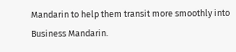Mandarin to help them transit more smoothly into Business Mandarin.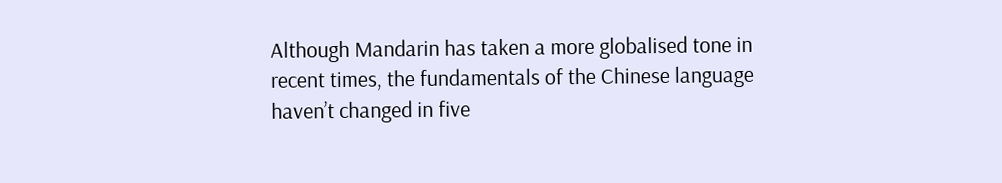Although Mandarin has taken a more globalised tone in recent times, the fundamentals of the Chinese language haven’t changed in five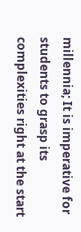millennia; It is imperative for students to grasp its complexities right at the start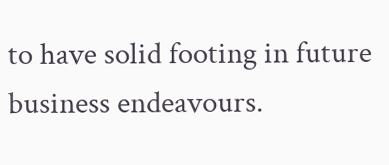to have solid footing in future business endeavours.